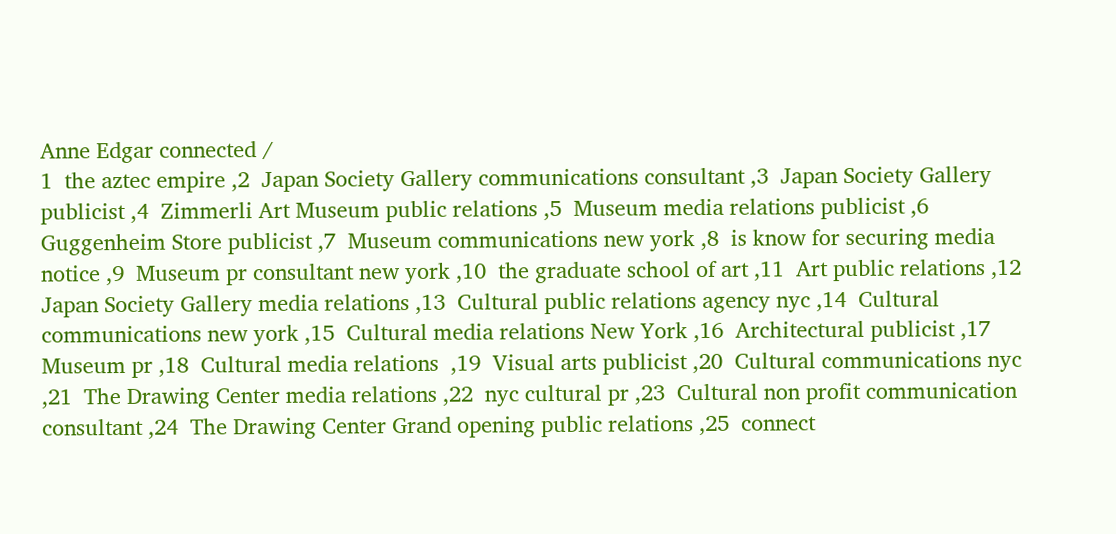Anne Edgar connected /
1  the aztec empire ,2  Japan Society Gallery communications consultant ,3  Japan Society Gallery publicist ,4  Zimmerli Art Museum public relations ,5  Museum media relations publicist ,6  Guggenheim Store publicist ,7  Museum communications new york ,8  is know for securing media notice ,9  Museum pr consultant new york ,10  the graduate school of art ,11  Art public relations ,12  Japan Society Gallery media relations ,13  Cultural public relations agency nyc ,14  Cultural communications new york ,15  Cultural media relations New York ,16  Architectural publicist ,17  Museum pr ,18  Cultural media relations  ,19  Visual arts publicist ,20  Cultural communications nyc ,21  The Drawing Center media relations ,22  nyc cultural pr ,23  Cultural non profit communication consultant ,24  The Drawing Center Grand opening public relations ,25  connect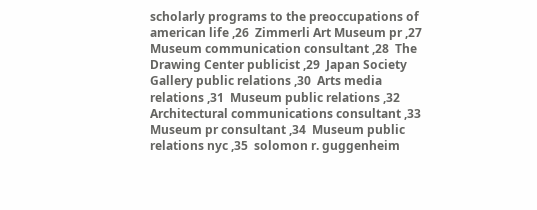scholarly programs to the preoccupations of american life ,26  Zimmerli Art Museum pr ,27  Museum communication consultant ,28  The Drawing Center publicist ,29  Japan Society Gallery public relations ,30  Arts media relations ,31  Museum public relations ,32  Architectural communications consultant ,33  Museum pr consultant ,34  Museum public relations nyc ,35  solomon r. guggenheim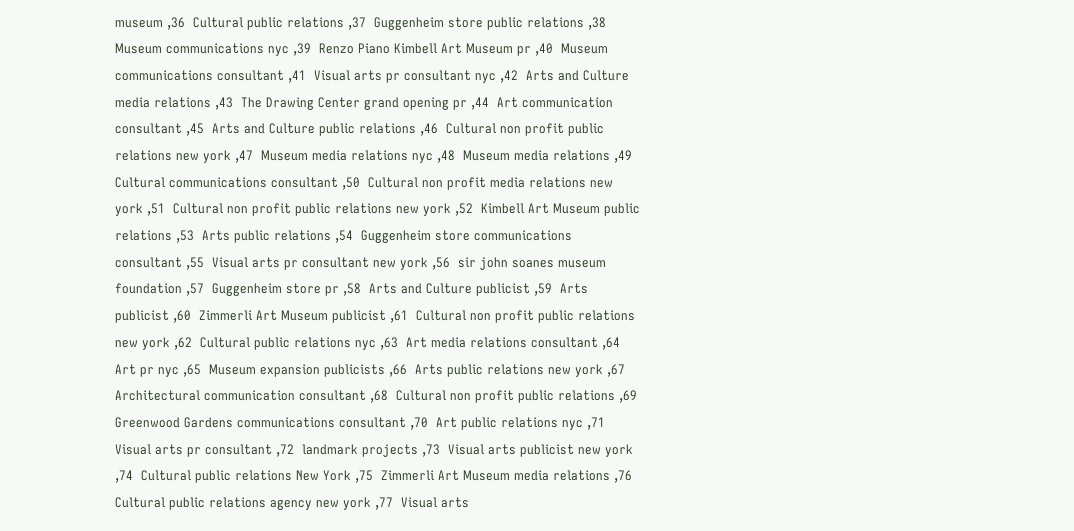museum ,36  Cultural public relations ,37  Guggenheim store public relations ,38  Museum communications nyc ,39  Renzo Piano Kimbell Art Museum pr ,40  Museum communications consultant ,41  Visual arts pr consultant nyc ,42  Arts and Culture media relations ,43  The Drawing Center grand opening pr ,44  Art communication consultant ,45  Arts and Culture public relations ,46  Cultural non profit public relations new york ,47  Museum media relations nyc ,48  Museum media relations ,49  Cultural communications consultant ,50  Cultural non profit media relations new york ,51  Cultural non profit public relations new york ,52  Kimbell Art Museum public relations ,53  Arts public relations ,54  Guggenheim store communications consultant ,55  Visual arts pr consultant new york ,56  sir john soanes museum foundation ,57  Guggenheim store pr ,58  Arts and Culture publicist ,59  Arts publicist ,60  Zimmerli Art Museum publicist ,61  Cultural non profit public relations new york ,62  Cultural public relations nyc ,63  Art media relations consultant ,64  Art pr nyc ,65  Museum expansion publicists ,66  Arts public relations new york ,67  Architectural communication consultant ,68  Cultural non profit public relations ,69  Greenwood Gardens communications consultant ,70  Art public relations nyc ,71  Visual arts pr consultant ,72  landmark projects ,73  Visual arts publicist new york ,74  Cultural public relations New York ,75  Zimmerli Art Museum media relations ,76  Cultural public relations agency new york ,77  Visual arts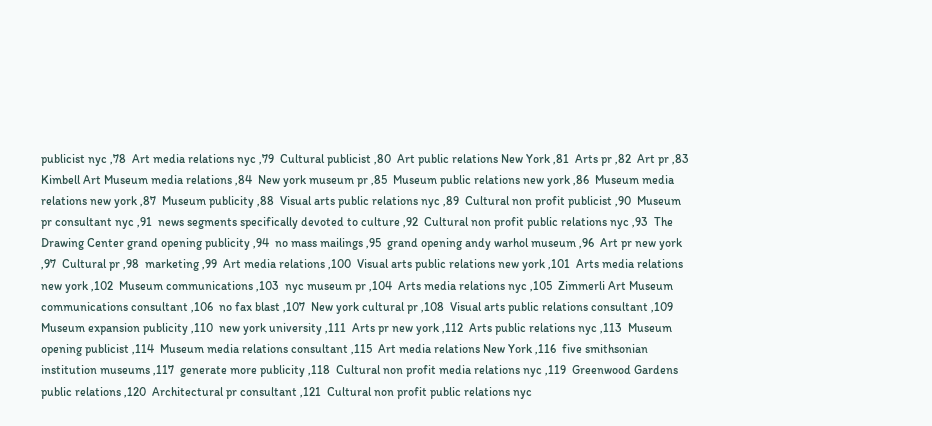publicist nyc ,78  Art media relations nyc ,79  Cultural publicist ,80  Art public relations New York ,81  Arts pr ,82  Art pr ,83  Kimbell Art Museum media relations ,84  New york museum pr ,85  Museum public relations new york ,86  Museum media relations new york ,87  Museum publicity ,88  Visual arts public relations nyc ,89  Cultural non profit publicist ,90  Museum pr consultant nyc ,91  news segments specifically devoted to culture ,92  Cultural non profit public relations nyc ,93  The Drawing Center grand opening publicity ,94  no mass mailings ,95  grand opening andy warhol museum ,96  Art pr new york ,97  Cultural pr ,98  marketing ,99  Art media relations ,100  Visual arts public relations new york ,101  Arts media relations new york ,102  Museum communications ,103  nyc museum pr ,104  Arts media relations nyc ,105  Zimmerli Art Museum communications consultant ,106  no fax blast ,107  New york cultural pr ,108  Visual arts public relations consultant ,109  Museum expansion publicity ,110  new york university ,111  Arts pr new york ,112  Arts public relations nyc ,113  Museum opening publicist ,114  Museum media relations consultant ,115  Art media relations New York ,116  five smithsonian institution museums ,117  generate more publicity ,118  Cultural non profit media relations nyc ,119  Greenwood Gardens public relations ,120  Architectural pr consultant ,121  Cultural non profit public relations nyc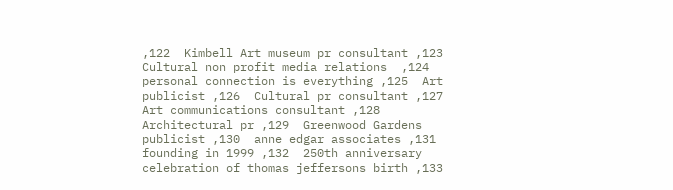,122  Kimbell Art museum pr consultant ,123  Cultural non profit media relations  ,124  personal connection is everything ,125  Art publicist ,126  Cultural pr consultant ,127  Art communications consultant ,128  Architectural pr ,129  Greenwood Gardens publicist ,130  anne edgar associates ,131  founding in 1999 ,132  250th anniversary celebration of thomas jeffersons birth ,133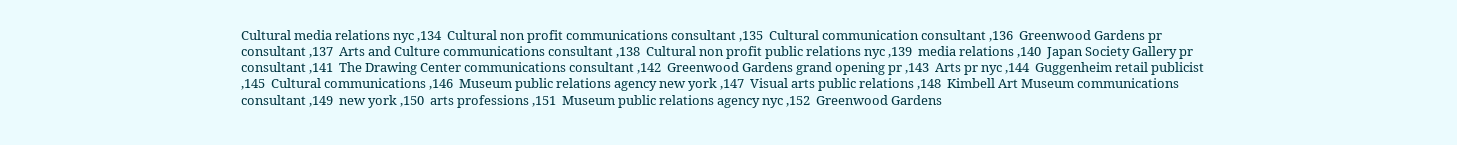Cultural media relations nyc ,134  Cultural non profit communications consultant ,135  Cultural communication consultant ,136  Greenwood Gardens pr consultant ,137  Arts and Culture communications consultant ,138  Cultural non profit public relations nyc ,139  media relations ,140  Japan Society Gallery pr consultant ,141  The Drawing Center communications consultant ,142  Greenwood Gardens grand opening pr ,143  Arts pr nyc ,144  Guggenheim retail publicist ,145  Cultural communications ,146  Museum public relations agency new york ,147  Visual arts public relations ,148  Kimbell Art Museum communications consultant ,149  new york ,150  arts professions ,151  Museum public relations agency nyc ,152  Greenwood Gardens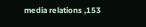media relations ,153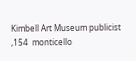Kimbell Art Museum publicist ,154  monticello